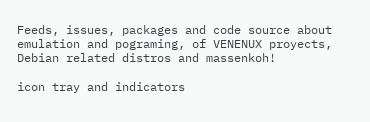Feeds, issues, packages and code source about emulation and pograming, of VENENUX proyects, Debian related distros and massenkoh!

icon tray and indicators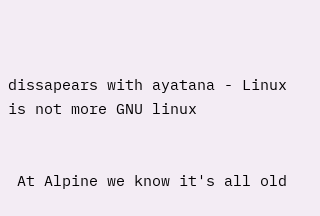dissapears with ayatana - Linux is not more GNU linux


 At Alpine we know it's all old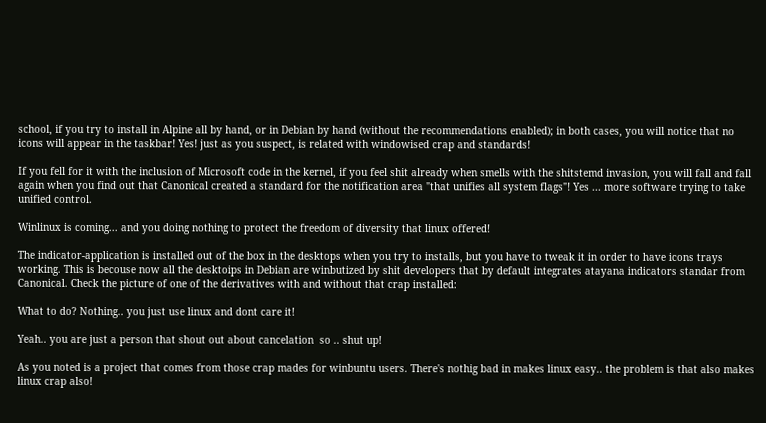school, if you try to install in Alpine all by hand, or in Debian by hand (without the recommendations enabled); in both cases, you will notice that no icons will appear in the taskbar! Yes! just as you suspect, is related with windowised crap and standards!

If you fell for it with the inclusion of Microsoft code in the kernel, if you feel shit already when smells with the shitstemd invasion, you will fall and fall again when you find out that Canonical created a standard for the notification area "that unifies all system flags"! Yes ... more software trying to take unified control.

Winlinux is coming... and you doing nothing to protect the freedom of diversity that linux offered!

The indicator-application is installed out of the box in the desktops when you try to installs, but you have to tweak it in order to have icons trays working. This is becouse now all the desktoips in Debian are winbutized by shit developers that by default integrates atayana indicators standar from Canonical. Check the picture of one of the derivatives with and without that crap installed:

What to do? Nothing.. you just use linux and dont care it!

Yeah.. you are just a person that shout out about cancelation  so .. shut up!

As you noted is a project that comes from those crap mades for winbuntu users. There's nothig bad in makes linux easy.. the problem is that also makes linux crap also!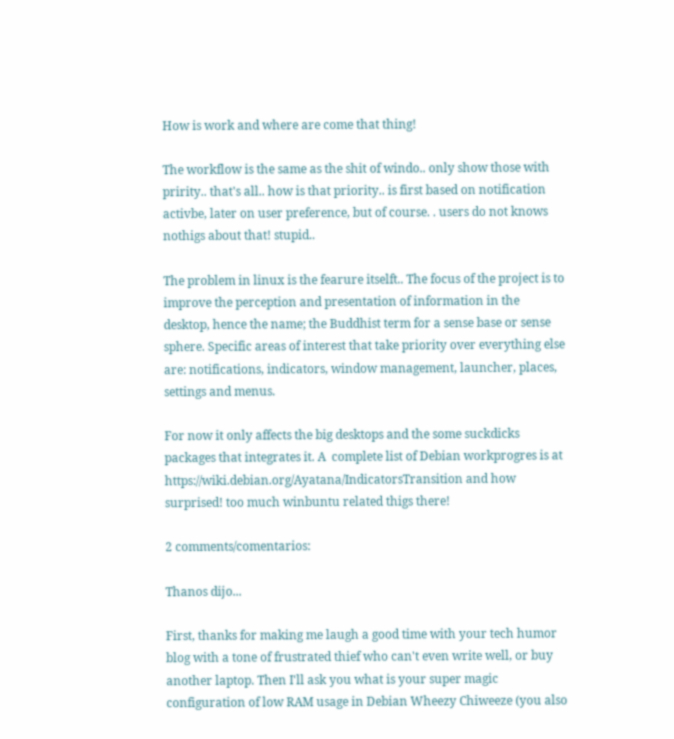How is work and where are come that thing!

The workflow is the same as the shit of windo.. only show those with pririty.. that's all.. how is that priority.. is first based on notification activbe, later on user preference, but of course. . users do not knows nothigs about that! stupid..

The problem in linux is the fearure itselft.. The focus of the project is to improve the perception and presentation of information in the desktop, hence the name; the Buddhist term for a sense base or sense sphere. Specific areas of interest that take priority over everything else are: notifications, indicators, window management, launcher, places, settings and menus.

For now it only affects the big desktops and the some suckdicks packages that integrates it. A  complete list of Debian workprogres is at https://wiki.debian.org/Ayatana/IndicatorsTransition and how surprised! too much winbuntu related thigs there!

2 comments/comentarios:

Thanos dijo...

First, thanks for making me laugh a good time with your tech humor blog with a tone of frustrated thief who can't even write well, or buy another laptop. Then I'll ask you what is your super magic configuration of low RAM usage in Debian Wheezy Chiweeze (you also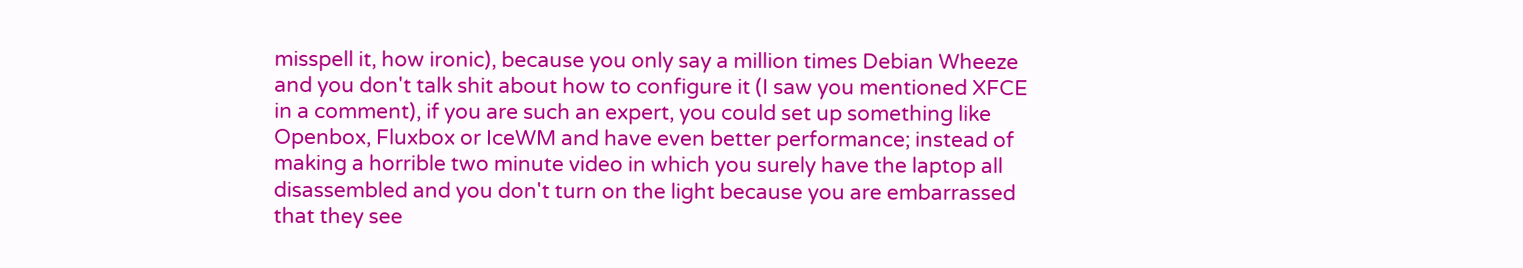misspell it, how ironic), because you only say a million times Debian Wheeze and you don't talk shit about how to configure it (I saw you mentioned XFCE in a comment), if you are such an expert, you could set up something like Openbox, Fluxbox or IceWM and have even better performance; instead of making a horrible two minute video in which you surely have the laptop all disassembled and you don't turn on the light because you are embarrassed that they see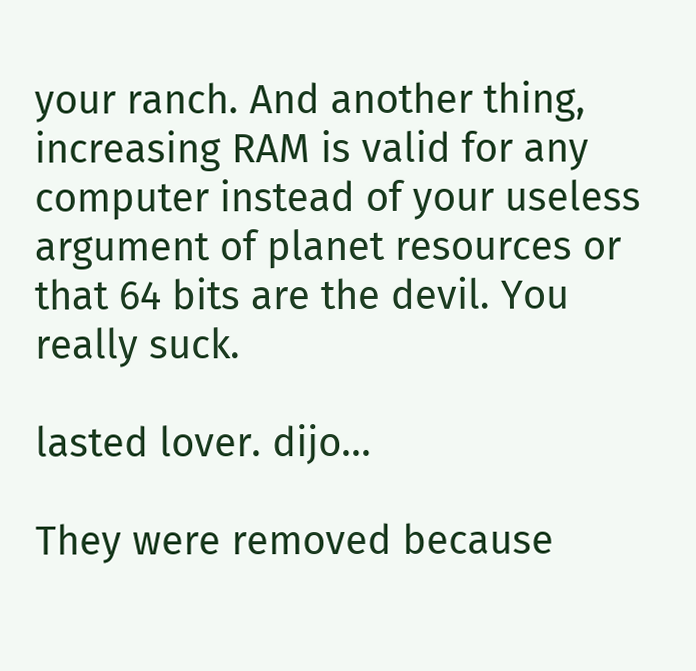your ranch. And another thing, increasing RAM is valid for any computer instead of your useless argument of planet resources or that 64 bits are the devil. You really suck.

lasted lover. dijo...

They were removed because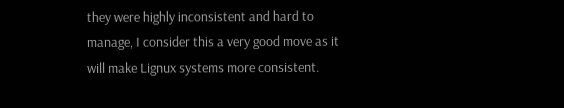they were highly inconsistent and hard to manage, I consider this a very good move as it will make Lignux systems more consistent.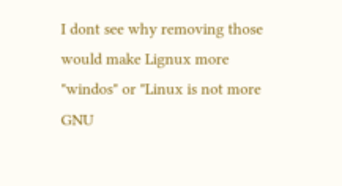I dont see why removing those would make Lignux more "windos" or "Linux is not more GNU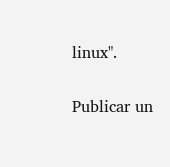linux".

Publicar un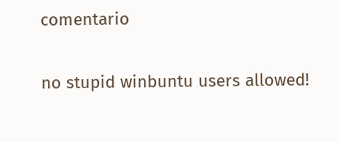comentario

no stupid winbuntu users allowed!